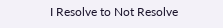I Resolve to Not Resolve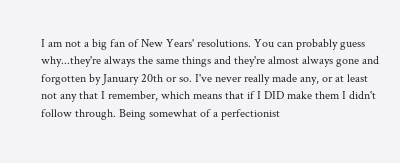I am not a big fan of New Years' resolutions. You can probably guess why...they're always the same things and they're almost always gone and forgotten by January 20th or so. I've never really made any, or at least not any that I remember, which means that if I DID make them I didn't follow through. Being somewhat of a perfectionist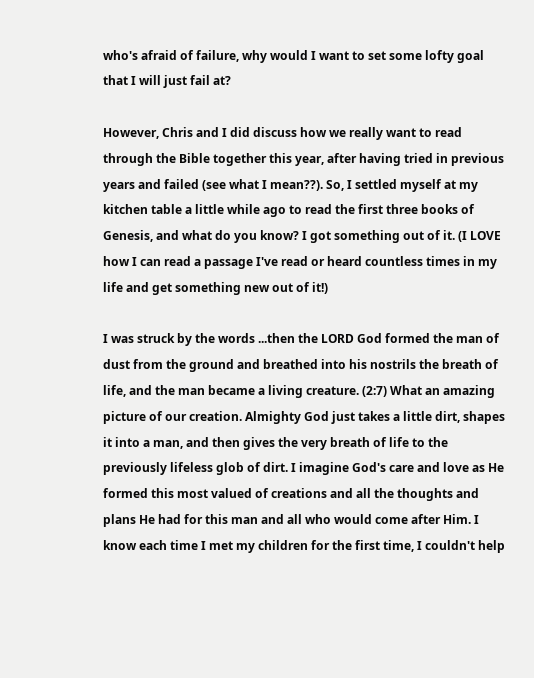who's afraid of failure, why would I want to set some lofty goal that I will just fail at?

However, Chris and I did discuss how we really want to read through the Bible together this year, after having tried in previous years and failed (see what I mean??). So, I settled myself at my kitchen table a little while ago to read the first three books of Genesis, and what do you know? I got something out of it. (I LOVE how I can read a passage I've read or heard countless times in my life and get something new out of it!)

I was struck by the words ...then the LORD God formed the man of dust from the ground and breathed into his nostrils the breath of life, and the man became a living creature. (2:7) What an amazing picture of our creation. Almighty God just takes a little dirt, shapes it into a man, and then gives the very breath of life to the previously lifeless glob of dirt. I imagine God's care and love as He formed this most valued of creations and all the thoughts and plans He had for this man and all who would come after Him. I know each time I met my children for the first time, I couldn't help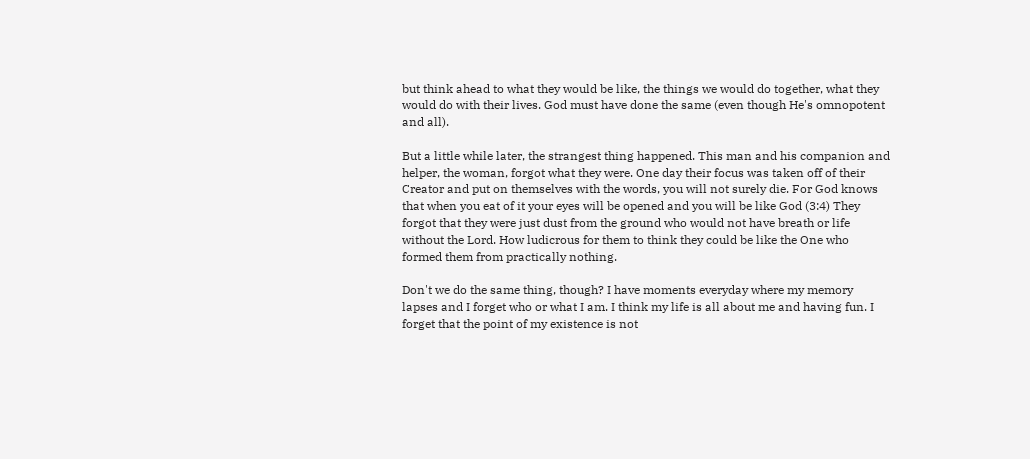but think ahead to what they would be like, the things we would do together, what they would do with their lives. God must have done the same (even though He's omnopotent and all).

But a little while later, the strangest thing happened. This man and his companion and helper, the woman, forgot what they were. One day their focus was taken off of their Creator and put on themselves with the words, you will not surely die. For God knows that when you eat of it your eyes will be opened and you will be like God (3:4) They forgot that they were just dust from the ground who would not have breath or life without the Lord. How ludicrous for them to think they could be like the One who formed them from practically nothing.

Don't we do the same thing, though? I have moments everyday where my memory lapses and I forget who or what I am. I think my life is all about me and having fun. I forget that the point of my existence is not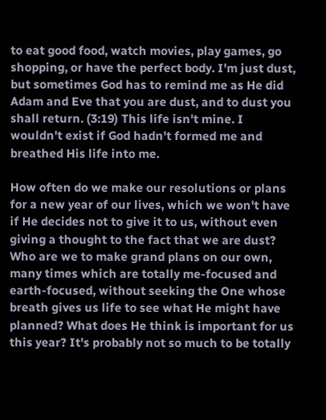to eat good food, watch movies, play games, go shopping, or have the perfect body. I'm just dust, but sometimes God has to remind me as He did Adam and Eve that you are dust, and to dust you shall return. (3:19) This life isn't mine. I wouldn't exist if God hadn't formed me and breathed His life into me.

How often do we make our resolutions or plans for a new year of our lives, which we won't have if He decides not to give it to us, without even giving a thought to the fact that we are dust? Who are we to make grand plans on our own, many times which are totally me-focused and earth-focused, without seeking the One whose breath gives us life to see what He might have planned? What does He think is important for us this year? It's probably not so much to be totally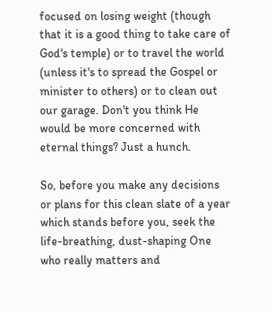focused on losing weight (though that it is a good thing to take care of God's temple) or to travel the world (unless it's to spread the Gospel or minister to others) or to clean out our garage. Don't you think He would be more concerned with eternal things? Just a hunch.

So, before you make any decisions or plans for this clean slate of a year which stands before you, seek the life-breathing, dust-shaping One who really matters and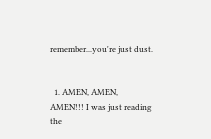remember...you're just dust.


  1. AMEN, AMEN, AMEN!!! I was just reading the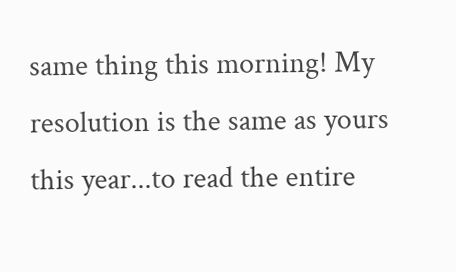same thing this morning! My resolution is the same as yours this year...to read the entire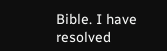Bible. I have resolved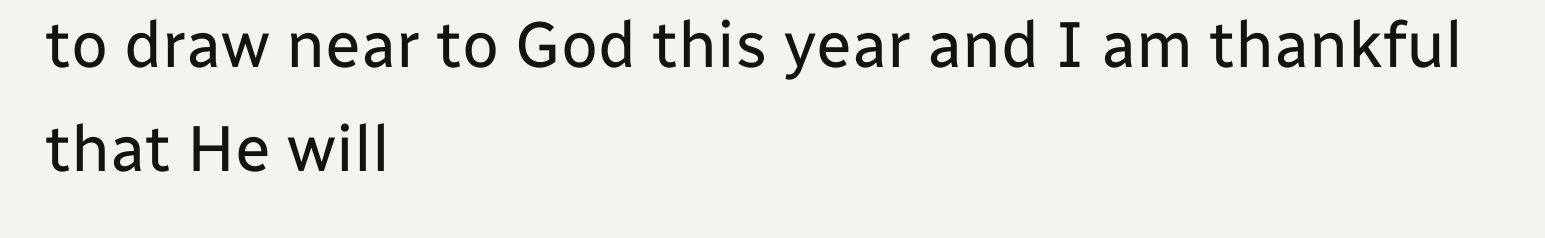to draw near to God this year and I am thankful that He will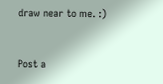draw near to me. :)


Post a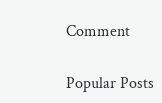Comment

Popular Posts